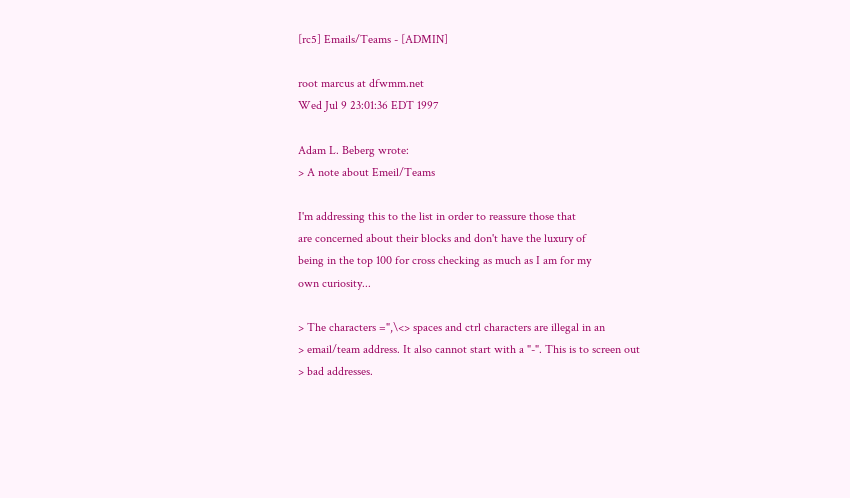[rc5] Emails/Teams - [ADMIN]

root marcus at dfwmm.net
Wed Jul 9 23:01:36 EDT 1997

Adam L. Beberg wrote:
> A note about Emeil/Teams

I'm addressing this to the list in order to reassure those that
are concerned about their blocks and don't have the luxury of
being in the top 100 for cross checking as much as I am for my
own curiosity...

> The characters =",\<> spaces and ctrl characters are illegal in an
> email/team address. It also cannot start with a "-". This is to screen out
> bad addresses.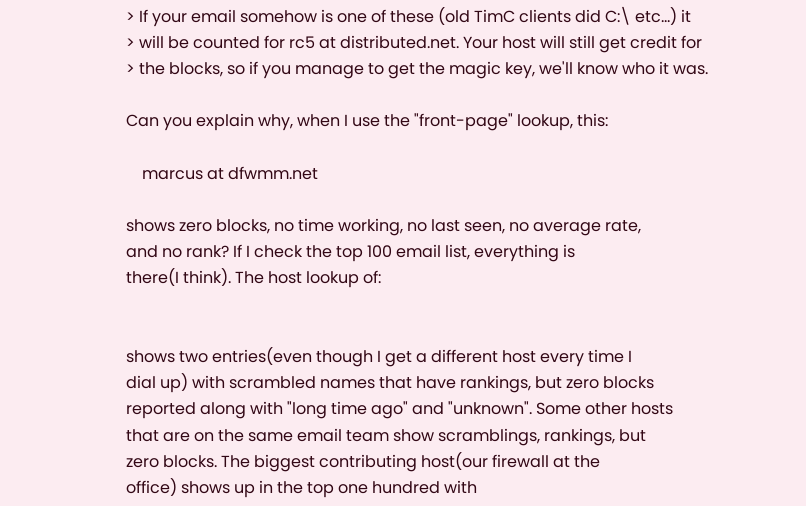> If your email somehow is one of these (old TimC clients did C:\ etc...) it
> will be counted for rc5 at distributed.net. Your host will still get credit for
> the blocks, so if you manage to get the magic key, we'll know who it was.

Can you explain why, when I use the "front-page" lookup, this:

    marcus at dfwmm.net

shows zero blocks, no time working, no last seen, no average rate,
and no rank? If I check the top 100 email list, everything is
there(I think). The host lookup of:


shows two entries(even though I get a different host every time I
dial up) with scrambled names that have rankings, but zero blocks
reported along with "long time ago" and "unknown". Some other hosts
that are on the same email team show scramblings, rankings, but
zero blocks. The biggest contributing host(our firewall at the
office) shows up in the top one hundred with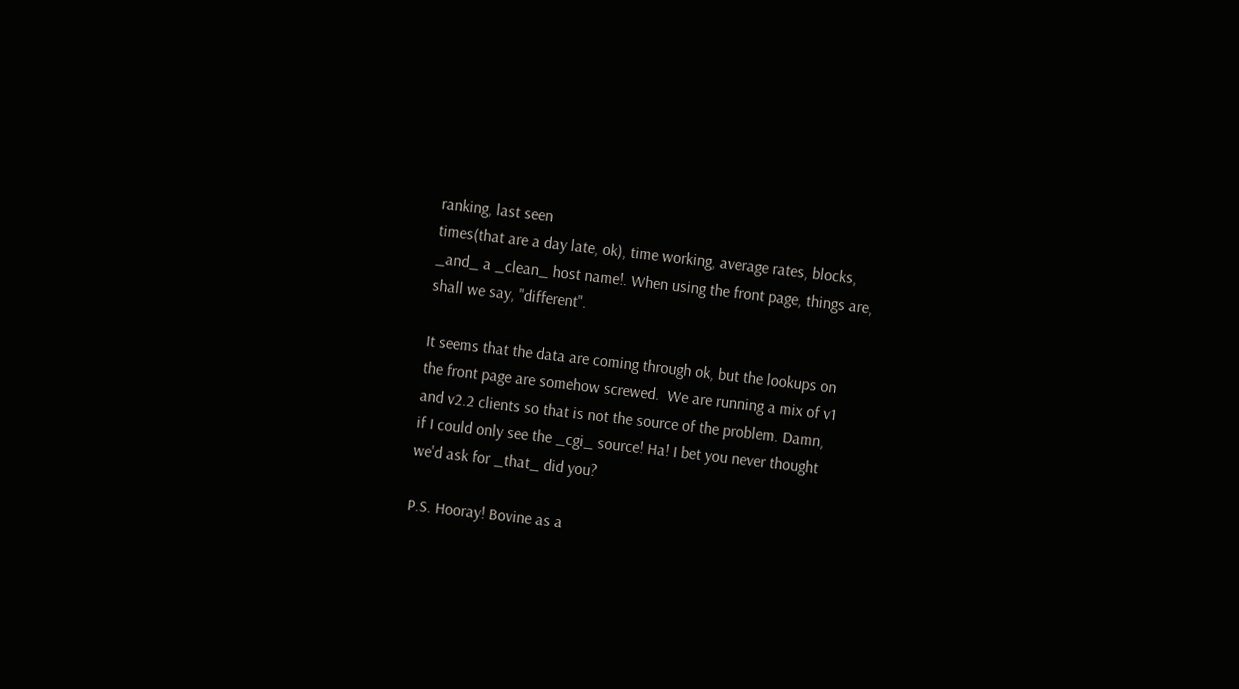ranking, last seen
times(that are a day late, ok), time working, average rates, blocks,
_and_ a _clean_ host name!. When using the front page, things are,
shall we say, "different".

It seems that the data are coming through ok, but the lookups on
the front page are somehow screwed.  We are running a mix of v1
and v2.2 clients so that is not the source of the problem. Damn,
if I could only see the _cgi_ source! Ha! I bet you never thought
we'd ask for _that_ did you?

P.S. Hooray! Bovine as a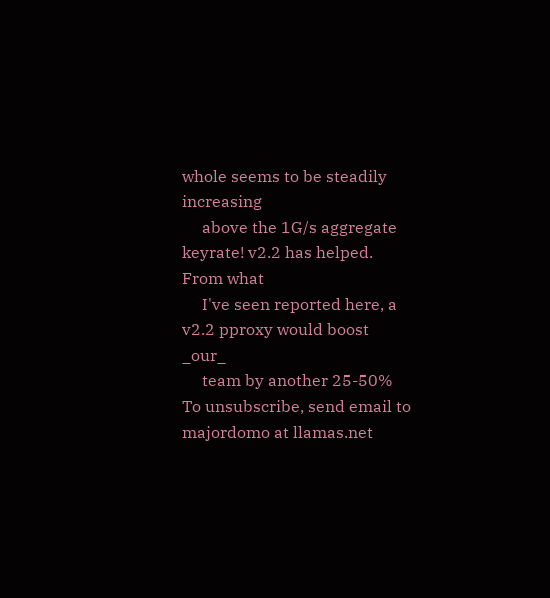whole seems to be steadily increasing
     above the 1G/s aggregate keyrate! v2.2 has helped. From what
     I've seen reported here, a v2.2 pproxy would boost _our_
     team by another 25-50%
To unsubscribe, send email to majordomo at llamas.net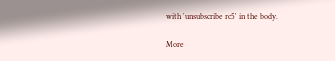with 'unsubscribe rc5' in the body.

More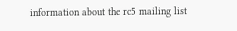information about the rc5 mailing list